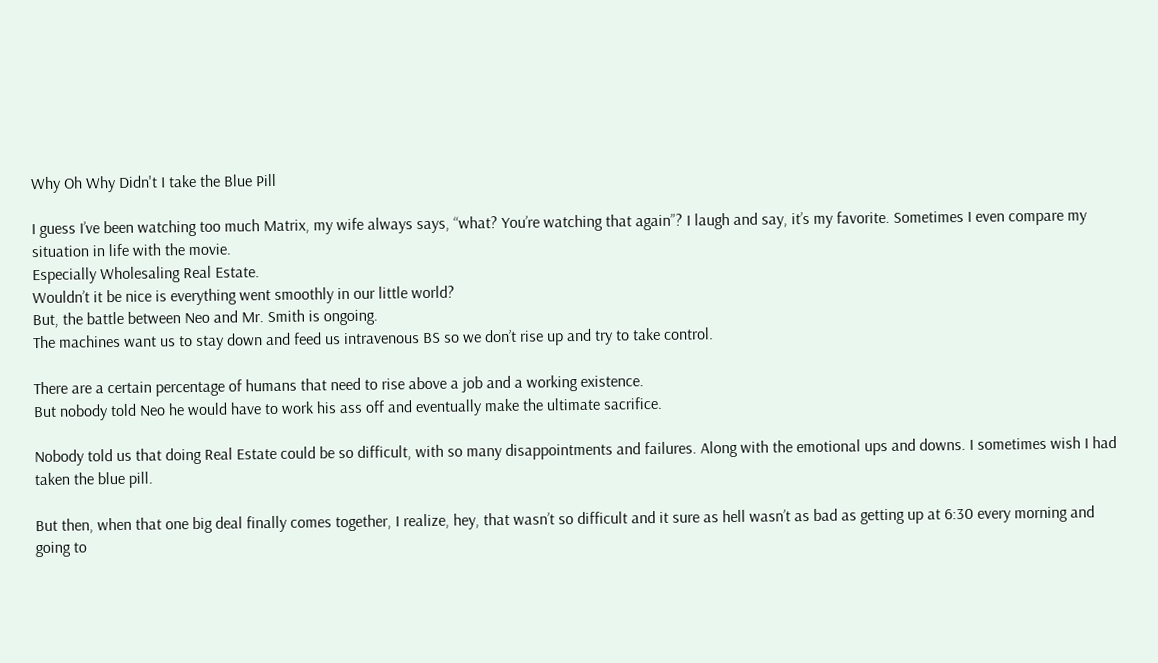Why Oh Why Didn't I take the Blue Pill

I guess I’ve been watching too much Matrix, my wife always says, “what? You’re watching that again”? I laugh and say, it’s my favorite. Sometimes I even compare my situation in life with the movie.
Especially Wholesaling Real Estate.
Wouldn’t it be nice is everything went smoothly in our little world?
But, the battle between Neo and Mr. Smith is ongoing.
The machines want us to stay down and feed us intravenous BS so we don’t rise up and try to take control.

There are a certain percentage of humans that need to rise above a job and a working existence.
But nobody told Neo he would have to work his ass off and eventually make the ultimate sacrifice.

Nobody told us that doing Real Estate could be so difficult, with so many disappointments and failures. Along with the emotional ups and downs. I sometimes wish I had taken the blue pill.

But then, when that one big deal finally comes together, I realize, hey, that wasn’t so difficult and it sure as hell wasn’t as bad as getting up at 6:30 every morning and going to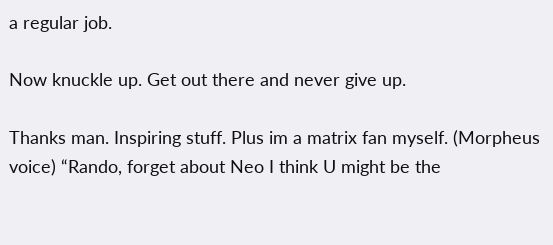a regular job.

Now knuckle up. Get out there and never give up.

Thanks man. Inspiring stuff. Plus im a matrix fan myself. (Morpheus voice) “Rando, forget about Neo I think U might be the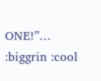ONE!”… :biggrin :cool